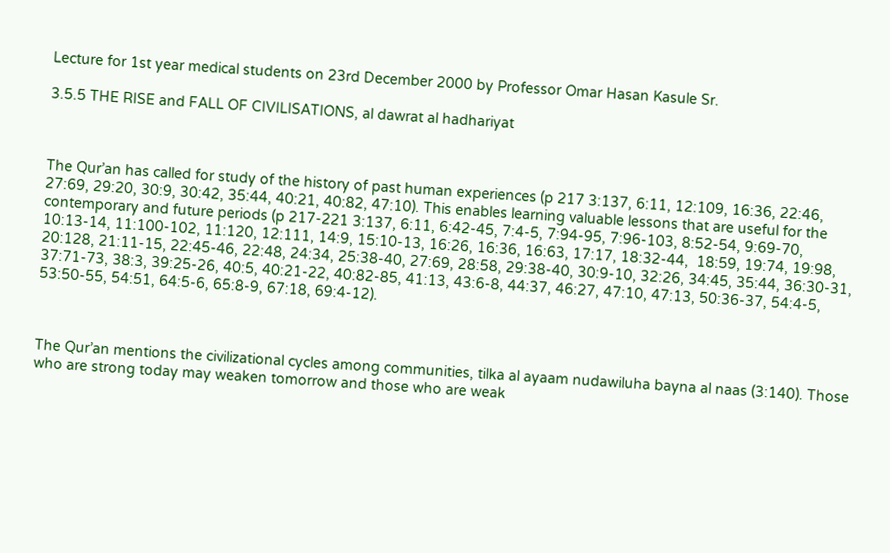Lecture for 1st year medical students on 23rd December 2000 by Professor Omar Hasan Kasule Sr.

3.5.5 THE RISE and FALL OF CIVILISATIONS, al dawrat al hadhariyat



The Qur’an has called for study of the history of past human experiences (p 217 3:137, 6:11, 12:109, 16:36, 22:46, 27:69, 29:20, 30:9, 30:42, 35:44, 40:21, 40:82, 47:10). This enables learning valuable lessons that are useful for the contemporary and future periods (p 217-221 3:137, 6:11, 6:42-45, 7:4-5, 7:94-95, 7:96-103, 8:52-54, 9:69-70, 10:13-14, 11:100-102, 11:120, 12:111, 14:9, 15:10-13, 16:26, 16:36, 16:63, 17:17, 18:32-44,  18:59, 19:74, 19:98, 20:128, 21:11-15, 22:45-46, 22:48, 24:34, 25:38-40, 27:69, 28:58, 29:38-40, 30:9-10, 32:26, 34:45, 35:44, 36:30-31, 37:71-73, 38:3, 39:25-26, 40:5, 40:21-22, 40:82-85, 41:13, 43:6-8, 44:37, 46:27, 47:10, 47:13, 50:36-37, 54:4-5, 53:50-55, 54:51, 64:5-6, 65:8-9, 67:18, 69:4-12).



The Qur’an mentions the civilizational cycles among communities, tilka al ayaam nudawiluha bayna al naas (3:140). Those who are strong today may weaken tomorrow and those who are weak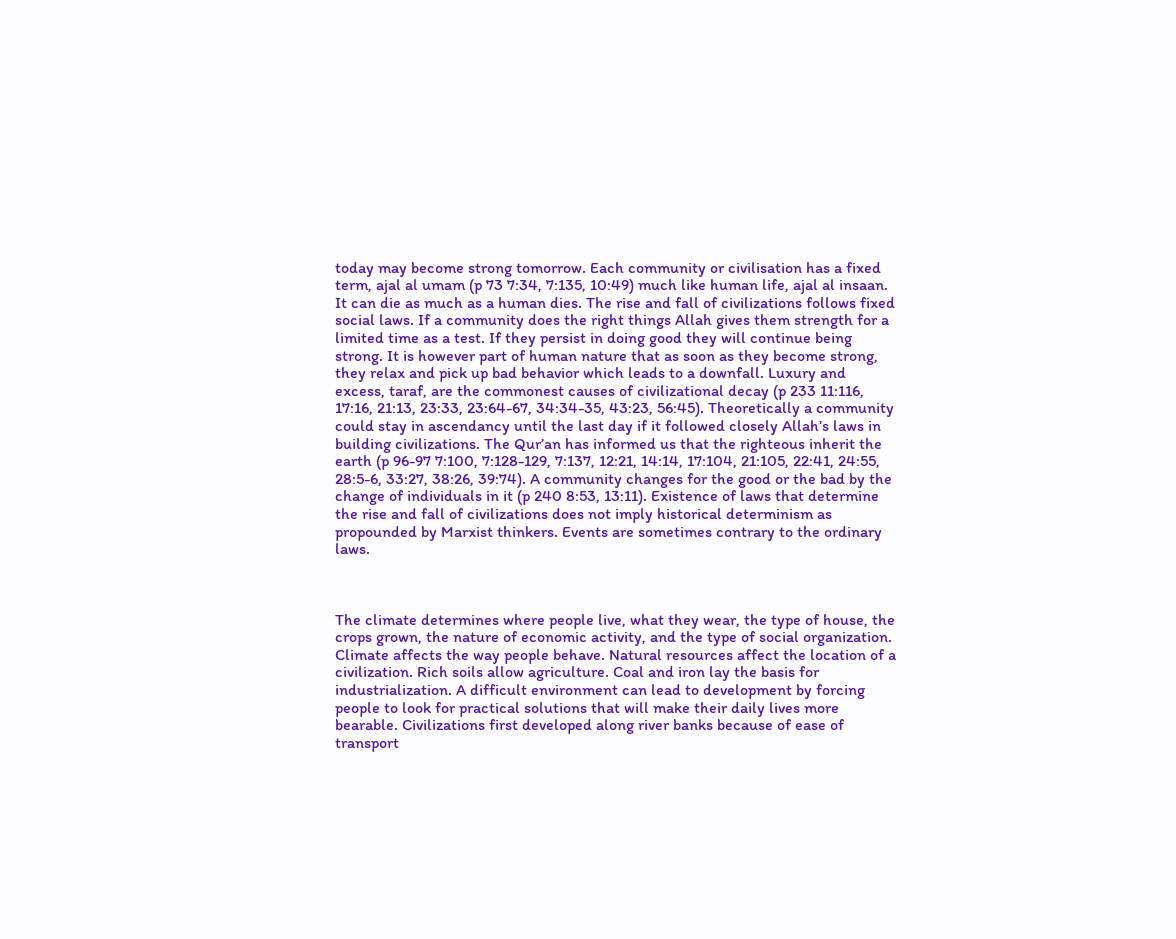today may become strong tomorrow. Each community or civilisation has a fixed term, ajal al umam (p 73 7:34, 7:135, 10:49) much like human life, ajal al insaan. It can die as much as a human dies. The rise and fall of civilizations follows fixed social laws. If a community does the right things Allah gives them strength for a limited time as a test. If they persist in doing good they will continue being strong. It is however part of human nature that as soon as they become strong, they relax and pick up bad behavior which leads to a downfall. Luxury and excess, taraf, are the commonest causes of civilizational decay (p 233 11:116, 17:16, 21:13, 23:33, 23:64-67, 34:34-35, 43:23, 56:45). Theoretically a community could stay in ascendancy until the last day if it followed closely Allah’s laws in building civilizations. The Qur’an has informed us that the righteous inherit the earth (p 96-97 7:100, 7:128-129, 7:137, 12:21, 14:14, 17:104, 21:105, 22:41, 24:55, 28:5-6, 33:27, 38:26, 39:74). A community changes for the good or the bad by the change of individuals in it (p 240 8:53, 13:11). Existence of laws that determine the rise and fall of civilizations does not imply historical determinism as propounded by Marxist thinkers. Events are sometimes contrary to the ordinary laws.



The climate determines where people live, what they wear, the type of house, the crops grown, the nature of economic activity, and the type of social organization. Climate affects the way people behave. Natural resources affect the location of a civilization. Rich soils allow agriculture. Coal and iron lay the basis for industrialization. A difficult environment can lead to development by forcing people to look for practical solutions that will make their daily lives more bearable. Civilizations first developed along river banks because of ease of transport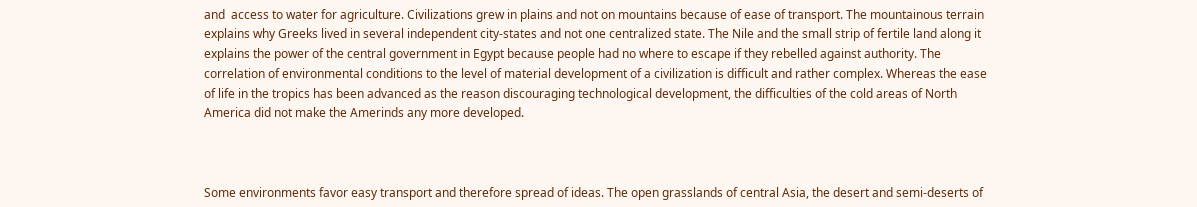and  access to water for agriculture. Civilizations grew in plains and not on mountains because of ease of transport. The mountainous terrain explains why Greeks lived in several independent city-states and not one centralized state. The Nile and the small strip of fertile land along it explains the power of the central government in Egypt because people had no where to escape if they rebelled against authority. The correlation of environmental conditions to the level of material development of a civilization is difficult and rather complex. Whereas the ease of life in the tropics has been advanced as the reason discouraging technological development, the difficulties of the cold areas of North America did not make the Amerinds any more developed.



Some environments favor easy transport and therefore spread of ideas. The open grasslands of central Asia, the desert and semi-deserts of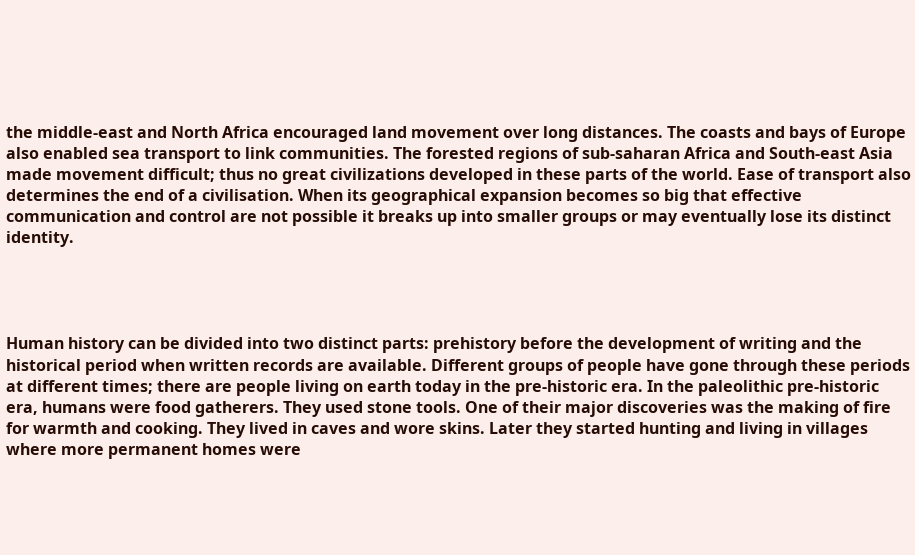the middle-east and North Africa encouraged land movement over long distances. The coasts and bays of Europe also enabled sea transport to link communities. The forested regions of sub-saharan Africa and South-east Asia made movement difficult; thus no great civilizations developed in these parts of the world. Ease of transport also determines the end of a civilisation. When its geographical expansion becomes so big that effective communication and control are not possible it breaks up into smaller groups or may eventually lose its distinct identity.




Human history can be divided into two distinct parts: prehistory before the development of writing and the historical period when written records are available. Different groups of people have gone through these periods at different times; there are people living on earth today in the pre-historic era. In the paleolithic pre-historic era, humans were food gatherers. They used stone tools. One of their major discoveries was the making of fire for warmth and cooking. They lived in caves and wore skins. Later they started hunting and living in villages where more permanent homes were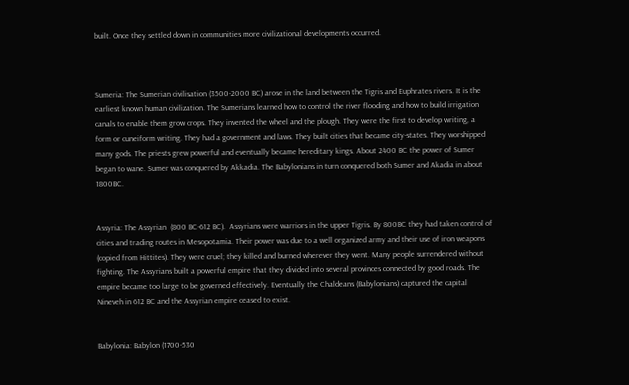built. Once they settled down in communities more civilizational developments occurred.



Sumeria: The Sumerian civilisation (3500-2000 BC) arose in the land between the Tigris and Euphrates rivers. It is the earliest known human civilization. The Sumerians learned how to control the river flooding and how to build irrigation canals to enable them grow crops. They invented the wheel and the plough. They were the first to develop writing, a form or cuneiform writing. They had a government and laws. They built cities that became city-states. They worshipped many gods. The priests grew powerful and eventually became hereditary kings. About 2400 BC the power of Sumer began to wane. Sumer was conquered by Akkadia. The Babylonians in turn conquered both Sumer and Akadia in about 1800BC.


Assyria: The Assyrian  (800 BC-612 BC).  Assyrians were warriors in the upper Tigris. By 800BC they had taken control of cities and trading routes in Mesopotamia. Their power was due to a well organized army and their use of iron weapons (copied from Hittites). They were cruel; they killed and burned wherever they went. Many people surrendered without fighting. The Assyrians built a powerful empire that they divided into several provinces connected by good roads. The empire became too large to be governed effectively. Eventually the Chaldeans (Babylonians) captured the capital Nineveh in 612 BC and the Assyrian empire ceased to exist.


Babylonia: Babylon (1700-530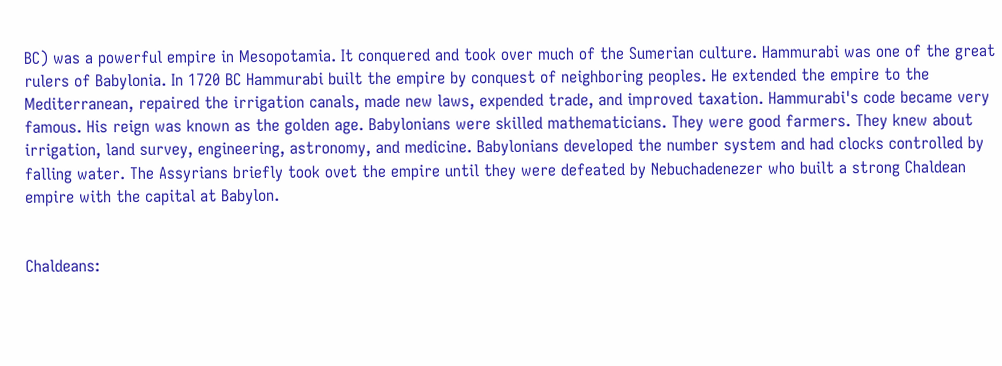BC) was a powerful empire in Mesopotamia. It conquered and took over much of the Sumerian culture. Hammurabi was one of the great rulers of Babylonia. In 1720 BC Hammurabi built the empire by conquest of neighboring peoples. He extended the empire to the Mediterranean, repaired the irrigation canals, made new laws, expended trade, and improved taxation. Hammurabi's code became very famous. His reign was known as the golden age. Babylonians were skilled mathematicians. They were good farmers. They knew about irrigation, land survey, engineering, astronomy, and medicine. Babylonians developed the number system and had clocks controlled by falling water. The Assyrians briefly took ovet the empire until they were defeated by Nebuchadenezer who built a strong Chaldean empire with the capital at Babylon.


Chaldeans: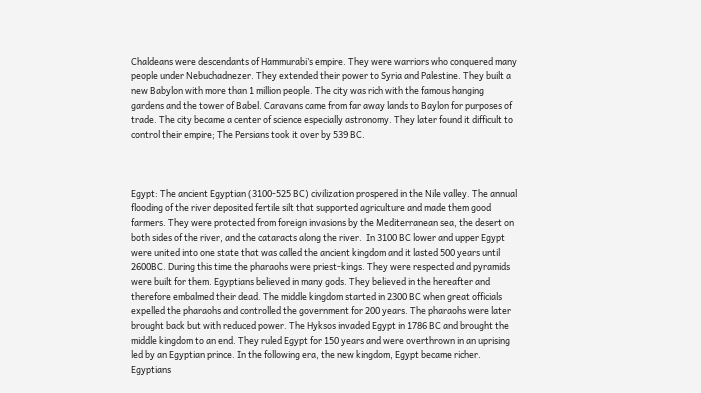Chaldeans were descendants of Hammurabi’s empire. They were warriors who conquered many people under Nebuchadnezer. They extended their power to Syria and Palestine. They built a new Babylon with more than 1 million people. The city was rich with the famous hanging gardens and the tower of Babel. Caravans came from far away lands to Baylon for purposes of trade. The city became a center of science especially astronomy. They later found it difficult to control their empire; The Persians took it over by 539 BC.



Egypt: The ancient Egyptian (3100-525 BC) civilization prospered in the Nile valley. The annual flooding of the river deposited fertile silt that supported agriculture and made them good farmers. They were protected from foreign invasions by the Mediterranean sea, the desert on both sides of the river, and the cataracts along the river.  In 3100 BC lower and upper Egypt were united into one state that was called the ancient kingdom and it lasted 500 years until 2600BC. During this time the pharaohs were priest-kings. They were respected and pyramids were built for them. Egyptians believed in many gods. They believed in the hereafter and therefore embalmed their dead. The middle kingdom started in 2300 BC when great officials expelled the pharaohs and controlled the government for 200 years. The pharaohs were later brought back but with reduced power. The Hyksos invaded Egypt in 1786 BC and brought the middle kingdom to an end. They ruled Egypt for 150 years and were overthrown in an uprising led by an Egyptian prince. In the following era, the new kingdom, Egypt became richer. Egyptians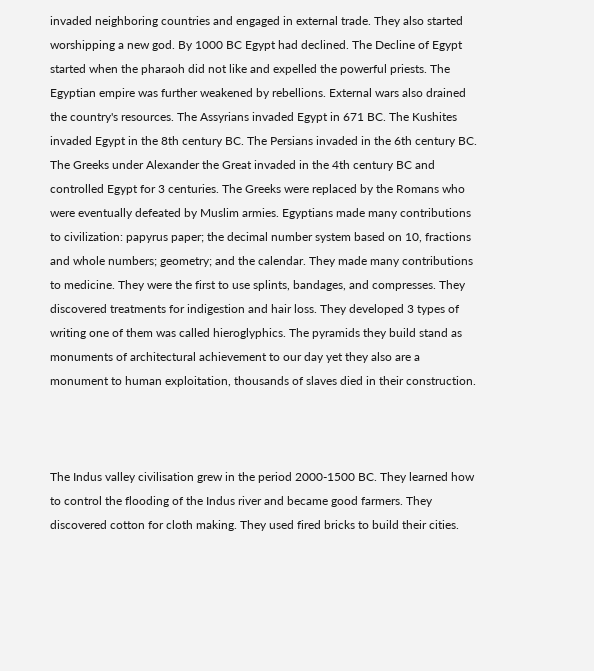invaded neighboring countries and engaged in external trade. They also started worshipping a new god. By 1000 BC Egypt had declined. The Decline of Egypt started when the pharaoh did not like and expelled the powerful priests. The Egyptian empire was further weakened by rebellions. External wars also drained the country's resources. The Assyrians invaded Egypt in 671 BC. The Kushites invaded Egypt in the 8th century BC. The Persians invaded in the 6th century BC. The Greeks under Alexander the Great invaded in the 4th century BC and controlled Egypt for 3 centuries. The Greeks were replaced by the Romans who were eventually defeated by Muslim armies. Egyptians made many contributions to civilization: papyrus paper; the decimal number system based on 10, fractions and whole numbers; geometry; and the calendar. They made many contributions to medicine. They were the first to use splints, bandages, and compresses. They discovered treatments for indigestion and hair loss. They developed 3 types of writing one of them was called hieroglyphics. The pyramids they build stand as monuments of architectural achievement to our day yet they also are a monument to human exploitation, thousands of slaves died in their construction.



The Indus valley civilisation grew in the period 2000-1500 BC. They learned how to control the flooding of the Indus river and became good farmers. They discovered cotton for cloth making. They used fired bricks to build their cities.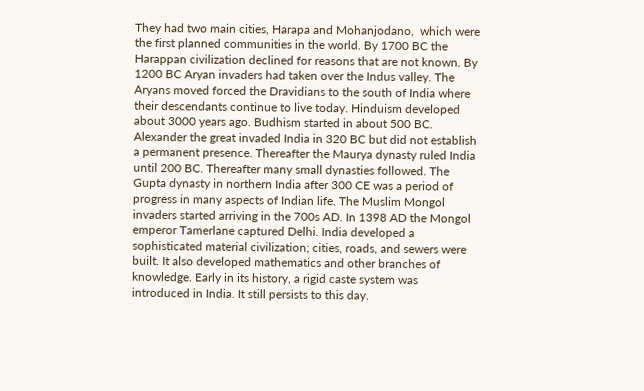They had two main cities, Harapa and Mohanjodano,  which were the first planned communities in the world. By 1700 BC the Harappan civilization declined for reasons that are not known. By 1200 BC Aryan invaders had taken over the Indus valley. The Aryans moved forced the Dravidians to the south of India where their descendants continue to live today. Hinduism developed about 3000 years ago. Budhism started in about 500 BC. Alexander the great invaded India in 320 BC but did not establish a permanent presence. Thereafter the Maurya dynasty ruled India until 200 BC. Thereafter many small dynasties followed. The Gupta dynasty in northern India after 300 CE was a period of progress in many aspects of Indian life. The Muslim Mongol invaders started arriving in the 700s AD. In 1398 AD the Mongol emperor Tamerlane captured Delhi. India developed a sophisticated material civilization; cities, roads, and sewers were built. It also developed mathematics and other branches of knowledge. Early in its history, a rigid caste system was introduced in India. It still persists to this day.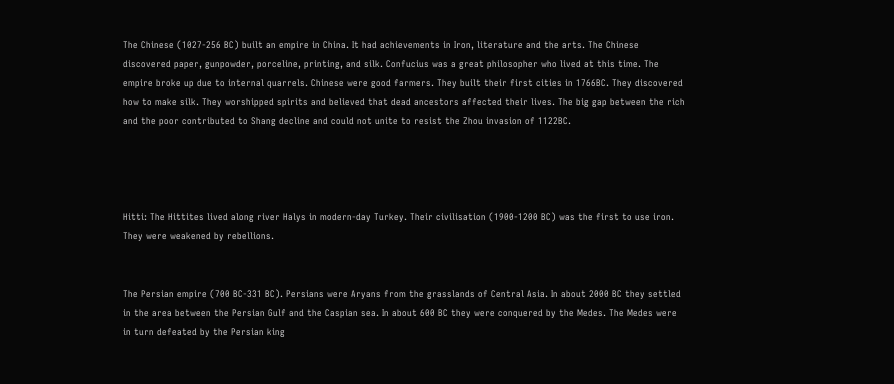The Chinese (1027-256 BC) built an empire in China. It had achievements in Iron, literature and the arts. The Chinese discovered paper, gunpowder, porceline, printing, and silk. Confucius was a great philosopher who lived at this time. The empire broke up due to internal quarrels. Chinese were good farmers. They built their first cities in 1766BC. They discovered how to make silk. They worshipped spirits and believed that dead ancestors affected their lives. The big gap between the rich and the poor contributed to Shang decline and could not unite to resist the Zhou invasion of 1122BC.




Hitti: The Hittites lived along river Halys in modern-day Turkey. Their civilisation (1900-1200 BC) was the first to use iron. They were weakened by rebellions.


The Persian empire (700 BC-331 BC). Persians were Aryans from the grasslands of Central Asia. In about 2000 BC they settled in the area between the Persian Gulf and the Caspian sea. In about 600 BC they were conquered by the Medes. The Medes were in turn defeated by the Persian king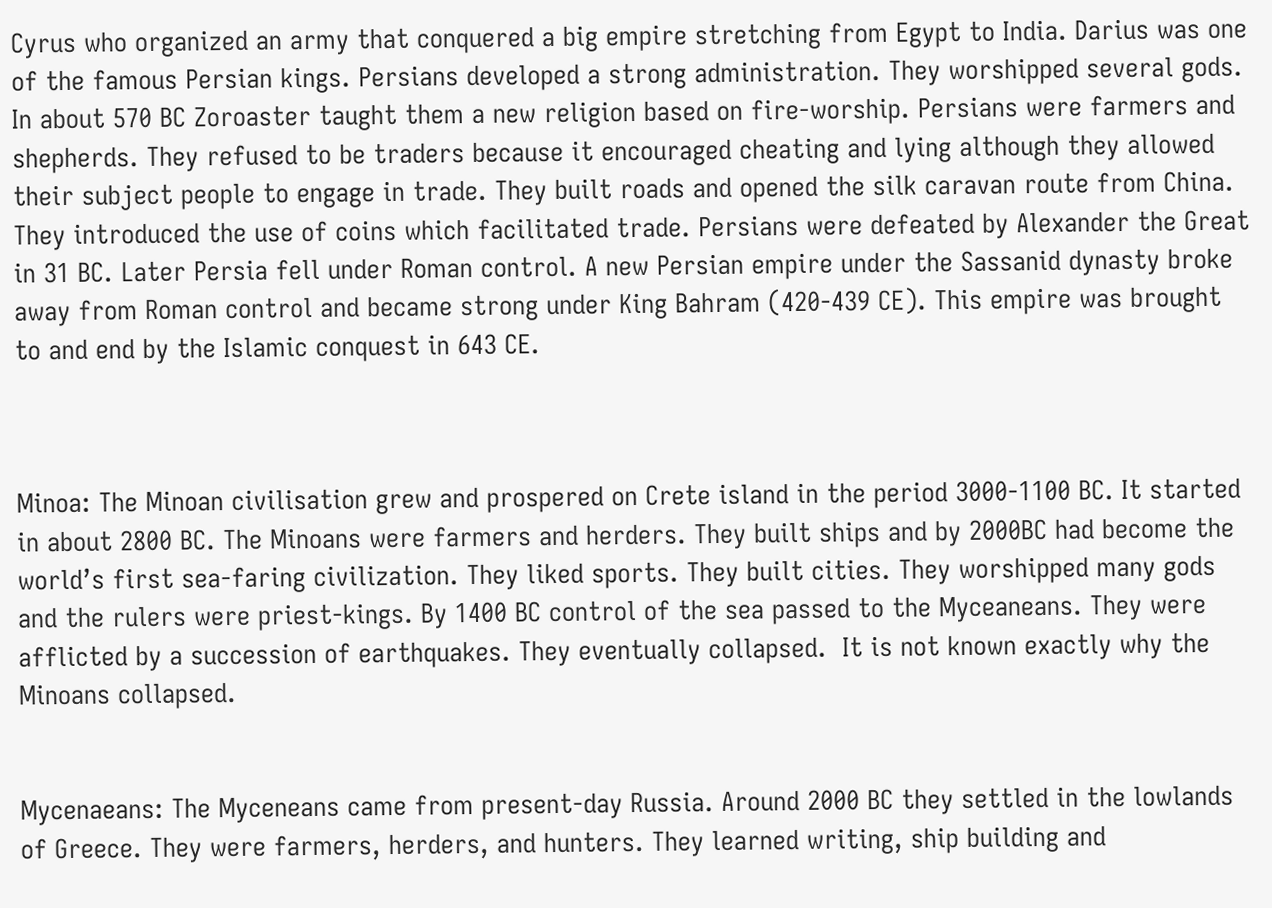Cyrus who organized an army that conquered a big empire stretching from Egypt to India. Darius was one of the famous Persian kings. Persians developed a strong administration. They worshipped several gods. In about 570 BC Zoroaster taught them a new religion based on fire-worship. Persians were farmers and shepherds. They refused to be traders because it encouraged cheating and lying although they allowed their subject people to engage in trade. They built roads and opened the silk caravan route from China. They introduced the use of coins which facilitated trade. Persians were defeated by Alexander the Great in 31 BC. Later Persia fell under Roman control. A new Persian empire under the Sassanid dynasty broke away from Roman control and became strong under King Bahram (420-439 CE). This empire was brought to and end by the Islamic conquest in 643 CE.



Minoa: The Minoan civilisation grew and prospered on Crete island in the period 3000-1100 BC. It started in about 2800 BC. The Minoans were farmers and herders. They built ships and by 2000BC had become the world’s first sea-faring civilization. They liked sports. They built cities. They worshipped many gods and the rulers were priest-kings. By 1400 BC control of the sea passed to the Myceaneans. They were afflicted by a succession of earthquakes. They eventually collapsed.  It is not known exactly why the Minoans collapsed.


Mycenaeans: The Myceneans came from present-day Russia. Around 2000 BC they settled in the lowlands of Greece. They were farmers, herders, and hunters. They learned writing, ship building and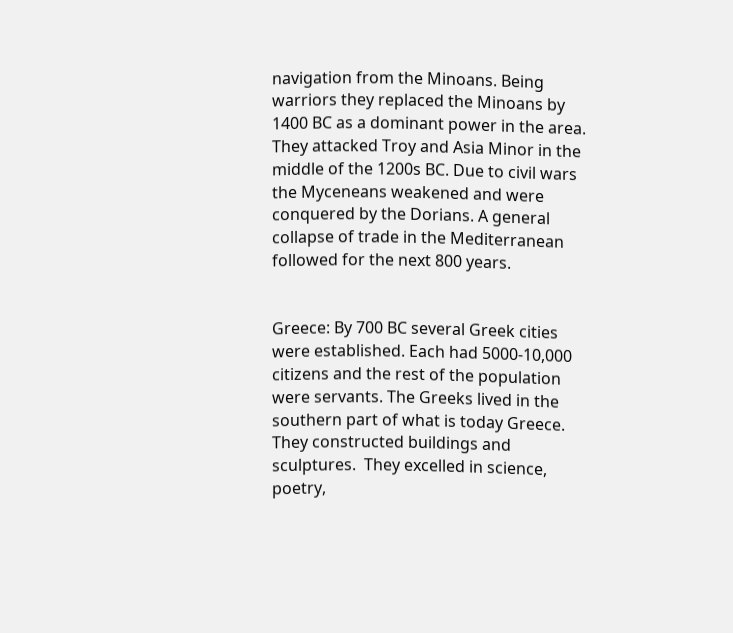navigation from the Minoans. Being warriors they replaced the Minoans by 1400 BC as a dominant power in the area. They attacked Troy and Asia Minor in the middle of the 1200s BC. Due to civil wars the Myceneans weakened and were conquered by the Dorians. A general collapse of trade in the Mediterranean followed for the next 800 years.


Greece: By 700 BC several Greek cities were established. Each had 5000-10,000 citizens and the rest of the population were servants. The Greeks lived in the southern part of what is today Greece. They constructed buildings and sculptures.  They excelled in science, poetry,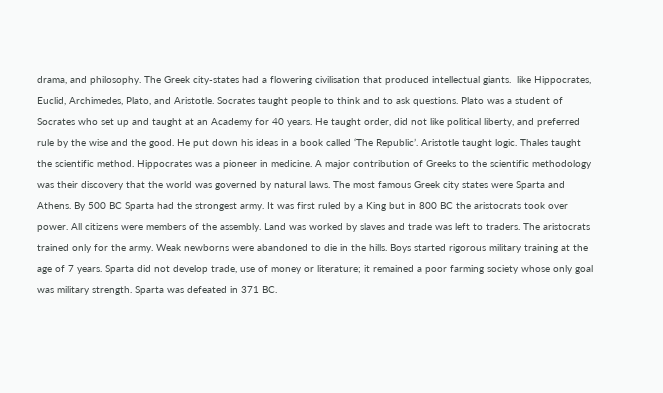drama, and philosophy. The Greek city-states had a flowering civilisation that produced intellectual giants.  like Hippocrates, Euclid, Archimedes, Plato, and Aristotle. Socrates taught people to think and to ask questions. Plato was a student of Socrates who set up and taught at an Academy for 40 years. He taught order, did not like political liberty, and preferred rule by the wise and the good. He put down his ideas in a book called ‘The Republic’. Aristotle taught logic. Thales taught the scientific method. Hippocrates was a pioneer in medicine. A major contribution of Greeks to the scientific methodology was their discovery that the world was governed by natural laws. The most famous Greek city states were Sparta and Athens. By 500 BC Sparta had the strongest army. It was first ruled by a King but in 800 BC the aristocrats took over power. All citizens were members of the assembly. Land was worked by slaves and trade was left to traders. The aristocrats trained only for the army. Weak newborns were abandoned to die in the hills. Boys started rigorous military training at the age of 7 years. Sparta did not develop trade, use of money or literature; it remained a poor farming society whose only goal was military strength. Sparta was defeated in 371 BC.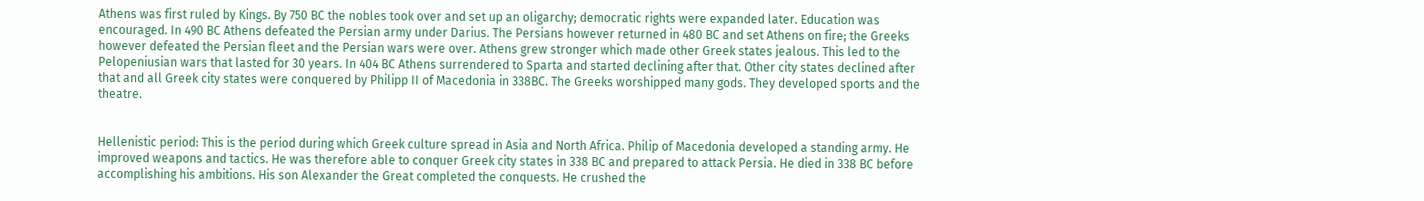Athens was first ruled by Kings. By 750 BC the nobles took over and set up an oligarchy; democratic rights were expanded later. Education was encouraged. In 490 BC Athens defeated the Persian army under Darius. The Persians however returned in 480 BC and set Athens on fire; the Greeks however defeated the Persian fleet and the Persian wars were over. Athens grew stronger which made other Greek states jealous. This led to the Pelopeniusian wars that lasted for 30 years. In 404 BC Athens surrendered to Sparta and started declining after that. Other city states declined after that and all Greek city states were conquered by Philipp II of Macedonia in 338BC. The Greeks worshipped many gods. They developed sports and the theatre.


Hellenistic period: This is the period during which Greek culture spread in Asia and North Africa. Philip of Macedonia developed a standing army. He improved weapons and tactics. He was therefore able to conquer Greek city states in 338 BC and prepared to attack Persia. He died in 338 BC before accomplishing his ambitions. His son Alexander the Great completed the conquests. He crushed the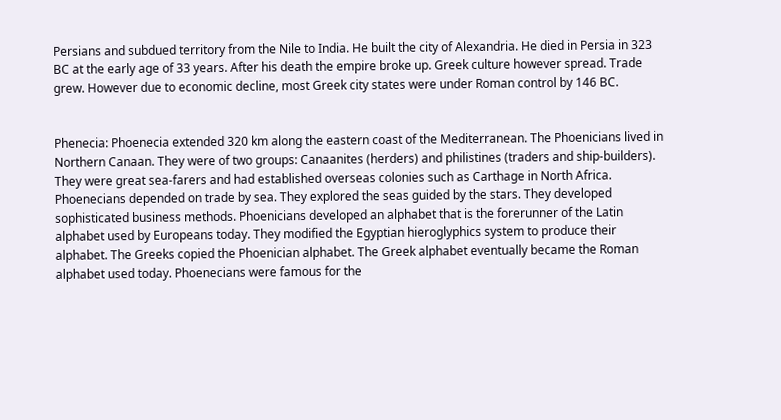Persians and subdued territory from the Nile to India. He built the city of Alexandria. He died in Persia in 323 BC at the early age of 33 years. After his death the empire broke up. Greek culture however spread. Trade grew. However due to economic decline, most Greek city states were under Roman control by 146 BC.


Phenecia: Phoenecia extended 320 km along the eastern coast of the Mediterranean. The Phoenicians lived in Northern Canaan. They were of two groups: Canaanites (herders) and philistines (traders and ship-builders). They were great sea-farers and had established overseas colonies such as Carthage in North Africa. Phoenecians depended on trade by sea. They explored the seas guided by the stars. They developed sophisticated business methods. Phoenicians developed an alphabet that is the forerunner of the Latin alphabet used by Europeans today. They modified the Egyptian hieroglyphics system to produce their alphabet. The Greeks copied the Phoenician alphabet. The Greek alphabet eventually became the Roman alphabet used today. Phoenecians were famous for the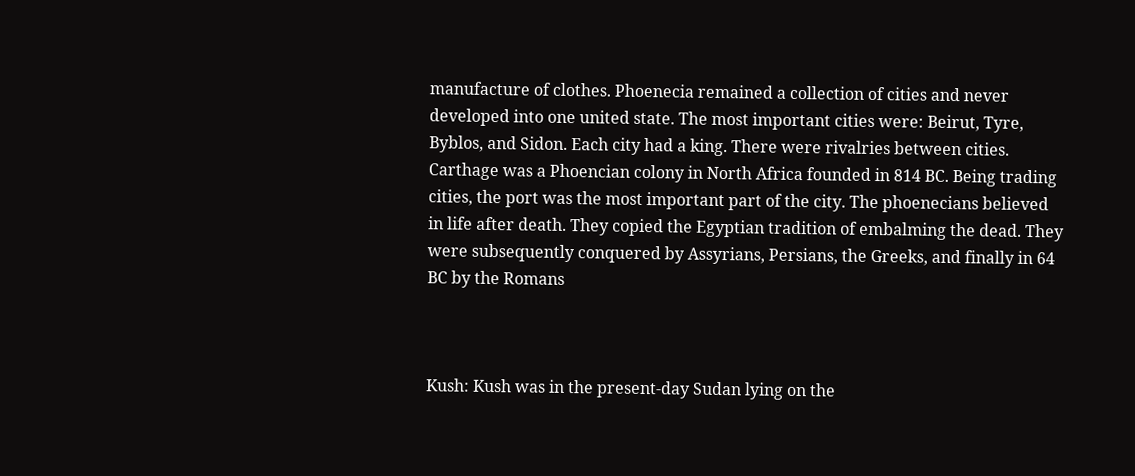manufacture of clothes. Phoenecia remained a collection of cities and never developed into one united state. The most important cities were: Beirut, Tyre, Byblos, and Sidon. Each city had a king. There were rivalries between cities. Carthage was a Phoencian colony in North Africa founded in 814 BC. Being trading cities, the port was the most important part of the city. The phoenecians believed in life after death. They copied the Egyptian tradition of embalming the dead. They were subsequently conquered by Assyrians, Persians, the Greeks, and finally in 64 BC by the Romans



Kush: Kush was in the present-day Sudan lying on the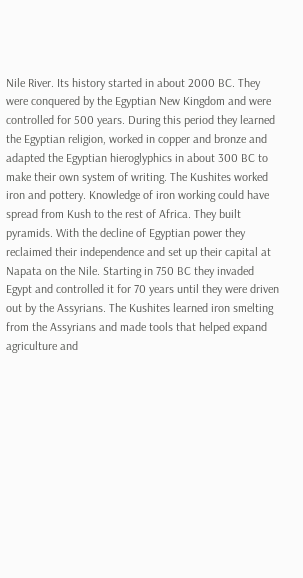Nile River. Its history started in about 2000 BC. They were conquered by the Egyptian New Kingdom and were controlled for 500 years. During this period they learned the Egyptian religion, worked in copper and bronze and adapted the Egyptian hieroglyphics in about 300 BC to make their own system of writing. The Kushites worked iron and pottery. Knowledge of iron working could have spread from Kush to the rest of Africa. They built pyramids. With the decline of Egyptian power they reclaimed their independence and set up their capital at Napata on the Nile. Starting in 750 BC they invaded Egypt and controlled it for 70 years until they were driven out by the Assyrians. The Kushites learned iron smelting from the Assyrians and made tools that helped expand agriculture and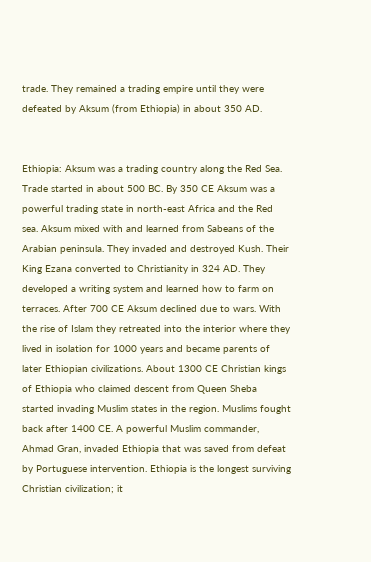trade. They remained a trading empire until they were defeated by Aksum (from Ethiopia) in about 350 AD.


Ethiopia: Aksum was a trading country along the Red Sea. Trade started in about 500 BC. By 350 CE Aksum was a powerful trading state in north-east Africa and the Red sea. Aksum mixed with and learned from Sabeans of the Arabian peninsula. They invaded and destroyed Kush. Their King Ezana converted to Christianity in 324 AD. They developed a writing system and learned how to farm on terraces. After 700 CE Aksum declined due to wars. With the rise of Islam they retreated into the interior where they lived in isolation for 1000 years and became parents of later Ethiopian civilizations. About 1300 CE Christian kings of Ethiopia who claimed descent from Queen Sheba started invading Muslim states in the region. Muslims fought back after 1400 CE. A powerful Muslim commander, Ahmad Gran, invaded Ethiopia that was saved from defeat by Portuguese intervention. Ethiopia is the longest surviving Christian civilization; it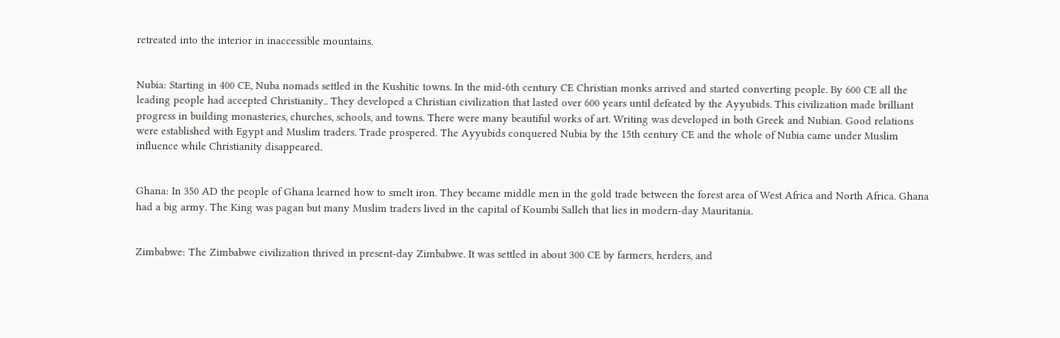retreated into the interior in inaccessible mountains.


Nubia: Starting in 400 CE, Nuba nomads settled in the Kushitic towns. In the mid-6th century CE Christian monks arrived and started converting people. By 600 CE all the leading people had accepted Christianity.. They developed a Christian civilization that lasted over 600 years until defeated by the Ayyubids. This civilization made brilliant progress in building monasteries, churches, schools, and towns. There were many beautiful works of art. Writing was developed in both Greek and Nubian. Good relations were established with Egypt and Muslim traders. Trade prospered. The Ayyubids conquered Nubia by the 15th century CE and the whole of Nubia came under Muslim influence while Christianity disappeared.


Ghana: In 350 AD the people of Ghana learned how to smelt iron. They became middle men in the gold trade between the forest area of West Africa and North Africa. Ghana had a big army. The King was pagan but many Muslim traders lived in the capital of Koumbi Salleh that lies in modern-day Mauritania.


Zimbabwe: The Zimbabwe civilization thrived in present-day Zimbabwe. It was settled in about 300 CE by farmers, herders, and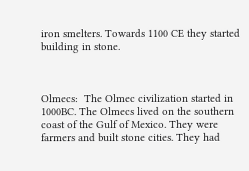iron smelters. Towards 1100 CE they started building in stone.



Olmecs:  The Olmec civilization started in 1000BC. The Olmecs lived on the southern coast of the Gulf of Mexico. They were farmers and built stone cities. They had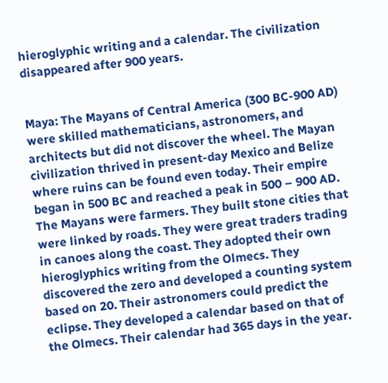hieroglyphic writing and a calendar. The civilization disappeared after 900 years.


Maya: The Mayans of Central America (300 BC-900 AD) were skilled mathematicians, astronomers, and architects but did not discover the wheel. The Mayan civilization thrived in present-day Mexico and Belize where ruins can be found even today. Their empire began in 500 BC and reached a peak in 500 – 900 AD. The Mayans were farmers. They built stone cities that were linked by roads. They were great traders trading in canoes along the coast. They adopted their own hieroglyphics writing from the Olmecs. They discovered the zero and developed a counting system based on 20. Their astronomers could predict the eclipse. They developed a calendar based on that of the Olmecs. Their calendar had 365 days in the year.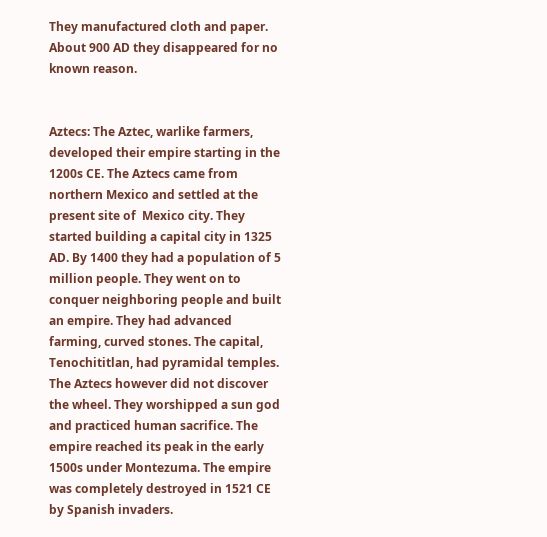They manufactured cloth and paper. About 900 AD they disappeared for no known reason.


Aztecs: The Aztec, warlike farmers, developed their empire starting in the 1200s CE. The Aztecs came from northern Mexico and settled at the present site of  Mexico city. They started building a capital city in 1325 AD. By 1400 they had a population of 5 million people. They went on to conquer neighboring people and built an empire. They had advanced farming, curved stones. The capital, Tenochititlan, had pyramidal temples. The Aztecs however did not discover the wheel. They worshipped a sun god and practiced human sacrifice. The empire reached its peak in the early 1500s under Montezuma. The empire was completely destroyed in 1521 CE by Spanish invaders.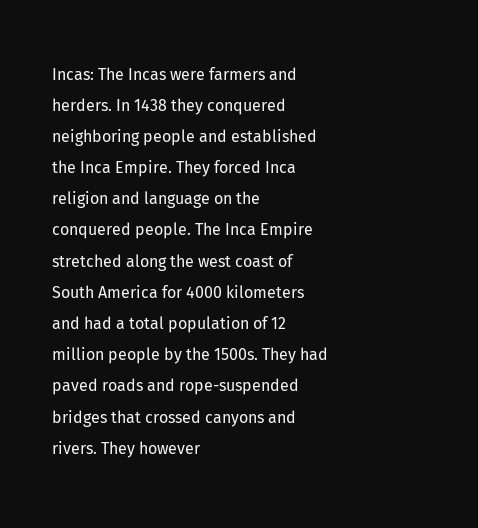Incas: The Incas were farmers and herders. In 1438 they conquered neighboring people and established the Inca Empire. They forced Inca religion and language on the conquered people. The Inca Empire stretched along the west coast of South America for 4000 kilometers and had a total population of 12 million people by the 1500s. They had paved roads and rope-suspended bridges that crossed canyons and rivers. They however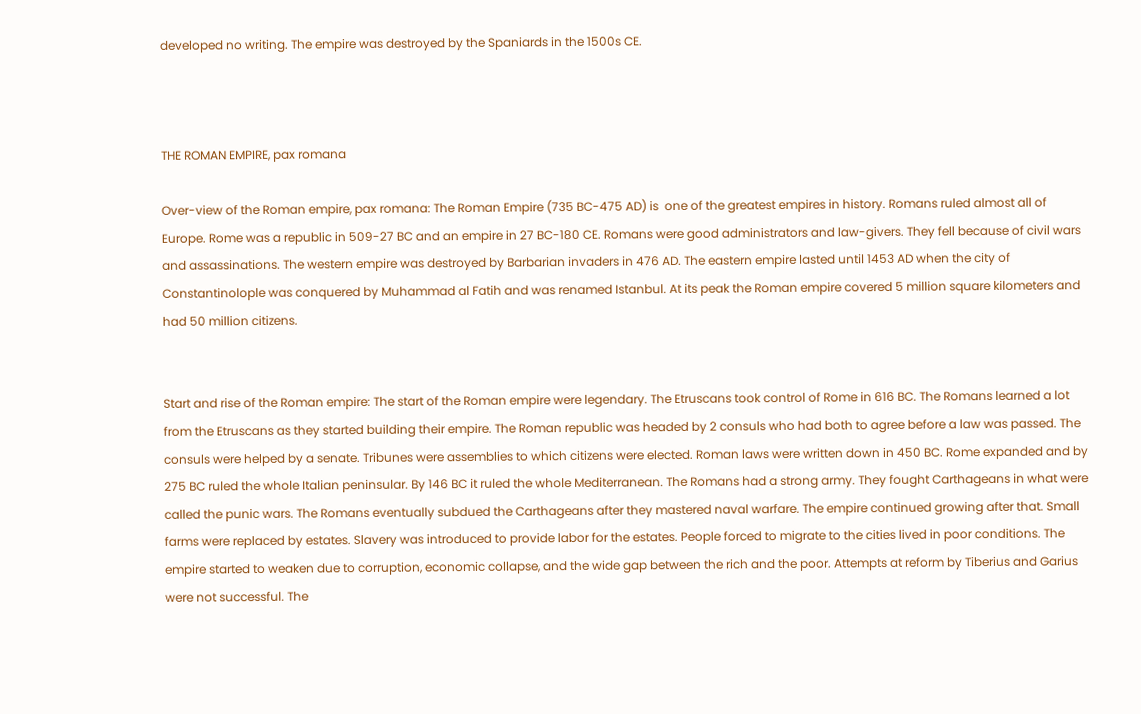developed no writing. The empire was destroyed by the Spaniards in the 1500s CE.



THE ROMAN EMPIRE, pax romana

Over-view of the Roman empire, pax romana: The Roman Empire (735 BC-475 AD) is  one of the greatest empires in history. Romans ruled almost all of Europe. Rome was a republic in 509-27 BC and an empire in 27 BC-180 CE. Romans were good administrators and law-givers. They fell because of civil wars and assassinations. The western empire was destroyed by Barbarian invaders in 476 AD. The eastern empire lasted until 1453 AD when the city of Constantinolople was conquered by Muhammad al Fatih and was renamed Istanbul. At its peak the Roman empire covered 5 million square kilometers and had 50 million citizens.


Start and rise of the Roman empire: The start of the Roman empire were legendary. The Etruscans took control of Rome in 616 BC. The Romans learned a lot from the Etruscans as they started building their empire. The Roman republic was headed by 2 consuls who had both to agree before a law was passed. The consuls were helped by a senate. Tribunes were assemblies to which citizens were elected. Roman laws were written down in 450 BC. Rome expanded and by 275 BC ruled the whole Italian peninsular. By 146 BC it ruled the whole Mediterranean. The Romans had a strong army. They fought Carthageans in what were called the punic wars. The Romans eventually subdued the Carthageans after they mastered naval warfare. The empire continued growing after that. Small farms were replaced by estates. Slavery was introduced to provide labor for the estates. People forced to migrate to the cities lived in poor conditions. The empire started to weaken due to corruption, economic collapse, and the wide gap between the rich and the poor. Attempts at reform by Tiberius and Garius were not successful. The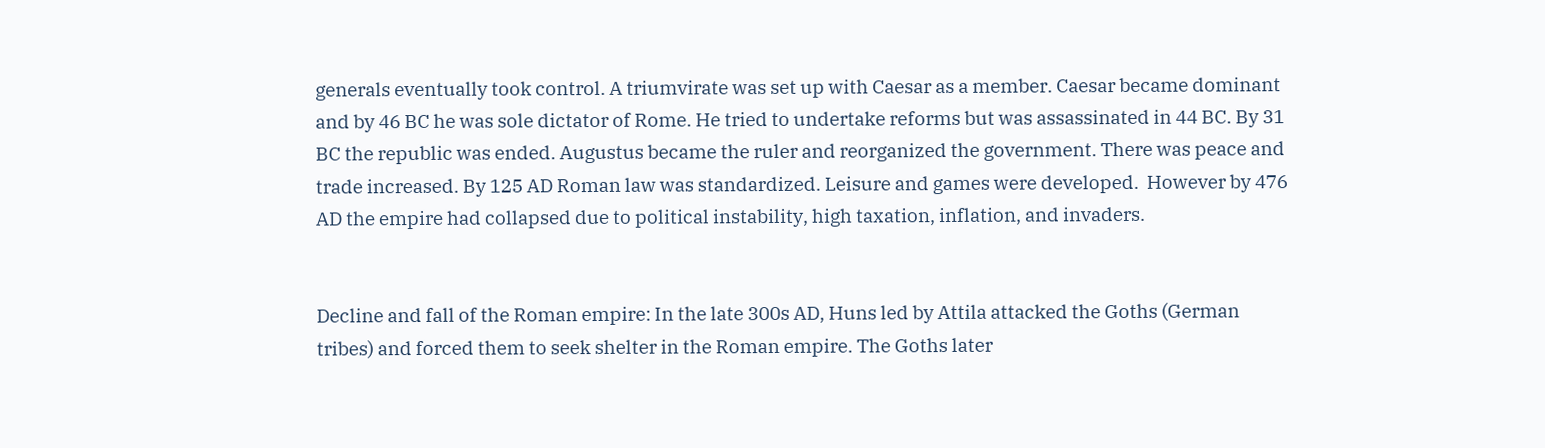generals eventually took control. A triumvirate was set up with Caesar as a member. Caesar became dominant and by 46 BC he was sole dictator of Rome. He tried to undertake reforms but was assassinated in 44 BC. By 31 BC the republic was ended. Augustus became the ruler and reorganized the government. There was peace and trade increased. By 125 AD Roman law was standardized. Leisure and games were developed.  However by 476 AD the empire had collapsed due to political instability, high taxation, inflation, and invaders.


Decline and fall of the Roman empire: In the late 300s AD, Huns led by Attila attacked the Goths (German tribes) and forced them to seek shelter in the Roman empire. The Goths later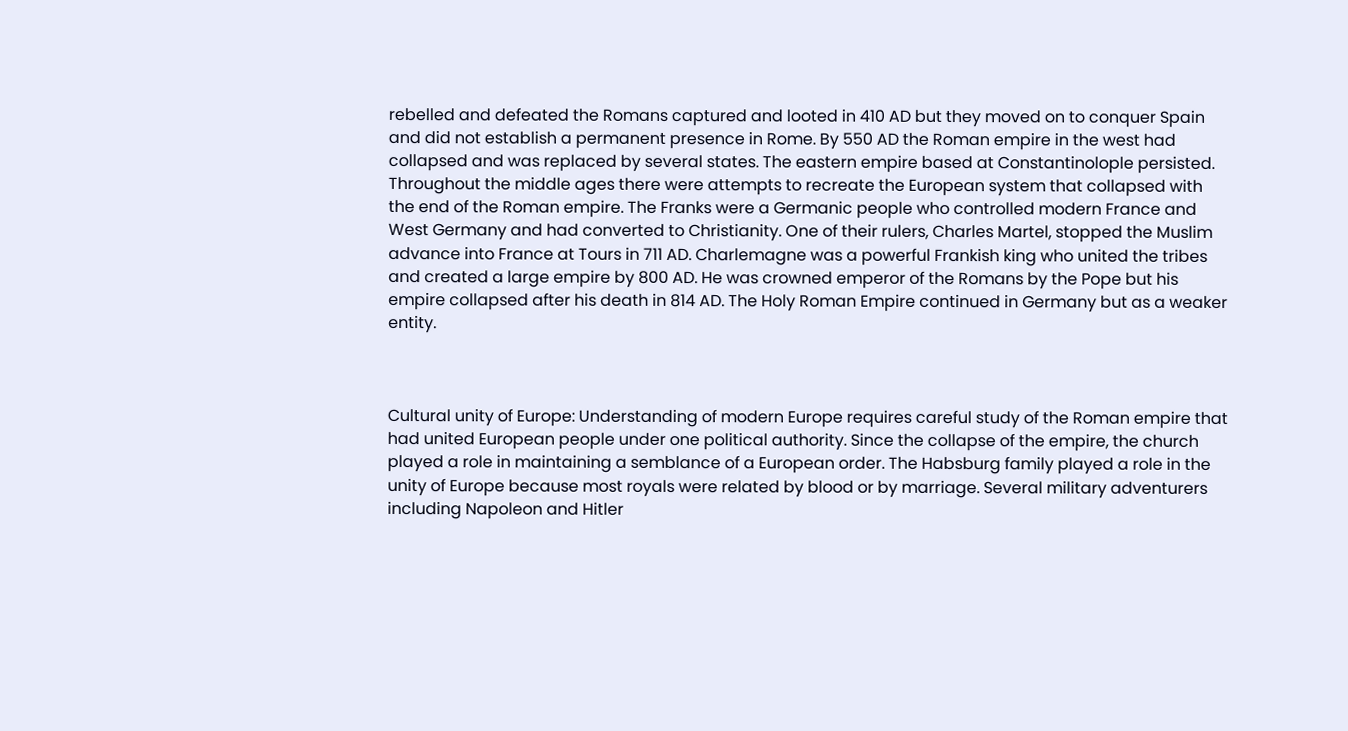rebelled and defeated the Romans captured and looted in 410 AD but they moved on to conquer Spain and did not establish a permanent presence in Rome. By 550 AD the Roman empire in the west had collapsed and was replaced by several states. The eastern empire based at Constantinolople persisted. Throughout the middle ages there were attempts to recreate the European system that collapsed with the end of the Roman empire. The Franks were a Germanic people who controlled modern France and West Germany and had converted to Christianity. One of their rulers, Charles Martel, stopped the Muslim advance into France at Tours in 711 AD. Charlemagne was a powerful Frankish king who united the tribes and created a large empire by 800 AD. He was crowned emperor of the Romans by the Pope but his empire collapsed after his death in 814 AD. The Holy Roman Empire continued in Germany but as a weaker entity.



Cultural unity of Europe: Understanding of modern Europe requires careful study of the Roman empire that had united European people under one political authority. Since the collapse of the empire, the church played a role in maintaining a semblance of a European order. The Habsburg family played a role in the unity of Europe because most royals were related by blood or by marriage. Several military adventurers including Napoleon and Hitler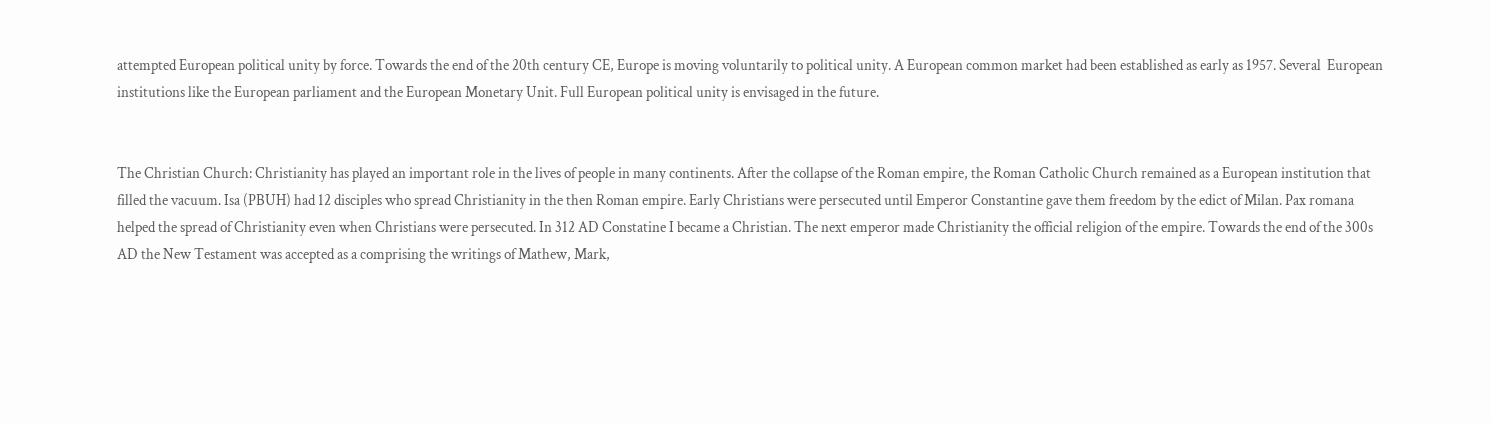attempted European political unity by force. Towards the end of the 20th century CE, Europe is moving voluntarily to political unity. A European common market had been established as early as 1957. Several  European institutions like the European parliament and the European Monetary Unit. Full European political unity is envisaged in the future.


The Christian Church: Christianity has played an important role in the lives of people in many continents. After the collapse of the Roman empire, the Roman Catholic Church remained as a European institution that filled the vacuum. Isa (PBUH) had 12 disciples who spread Christianity in the then Roman empire. Early Christians were persecuted until Emperor Constantine gave them freedom by the edict of Milan. Pax romana helped the spread of Christianity even when Christians were persecuted. In 312 AD Constatine I became a Christian. The next emperor made Christianity the official religion of the empire. Towards the end of the 300s AD the New Testament was accepted as a comprising the writings of Mathew, Mark,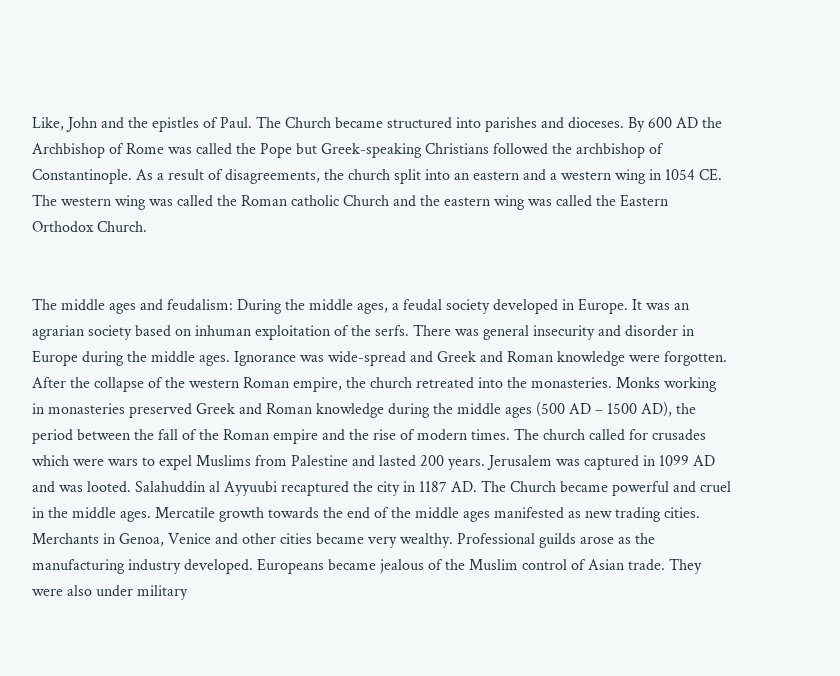Like, John and the epistles of Paul. The Church became structured into parishes and dioceses. By 600 AD the Archbishop of Rome was called the Pope but Greek-speaking Christians followed the archbishop of Constantinople. As a result of disagreements, the church split into an eastern and a western wing in 1054 CE. The western wing was called the Roman catholic Church and the eastern wing was called the Eastern Orthodox Church.


The middle ages and feudalism: During the middle ages, a feudal society developed in Europe. It was an agrarian society based on inhuman exploitation of the serfs. There was general insecurity and disorder in Europe during the middle ages. Ignorance was wide-spread and Greek and Roman knowledge were forgotten. After the collapse of the western Roman empire, the church retreated into the monasteries. Monks working in monasteries preserved Greek and Roman knowledge during the middle ages (500 AD – 1500 AD), the period between the fall of the Roman empire and the rise of modern times. The church called for crusades which were wars to expel Muslims from Palestine and lasted 200 years. Jerusalem was captured in 1099 AD and was looted. Salahuddin al Ayyuubi recaptured the city in 1187 AD. The Church became powerful and cruel in the middle ages. Mercatile growth towards the end of the middle ages manifested as new trading cities. Merchants in Genoa, Venice and other cities became very wealthy. Professional guilds arose as the manufacturing industry developed. Europeans became jealous of the Muslim control of Asian trade. They were also under military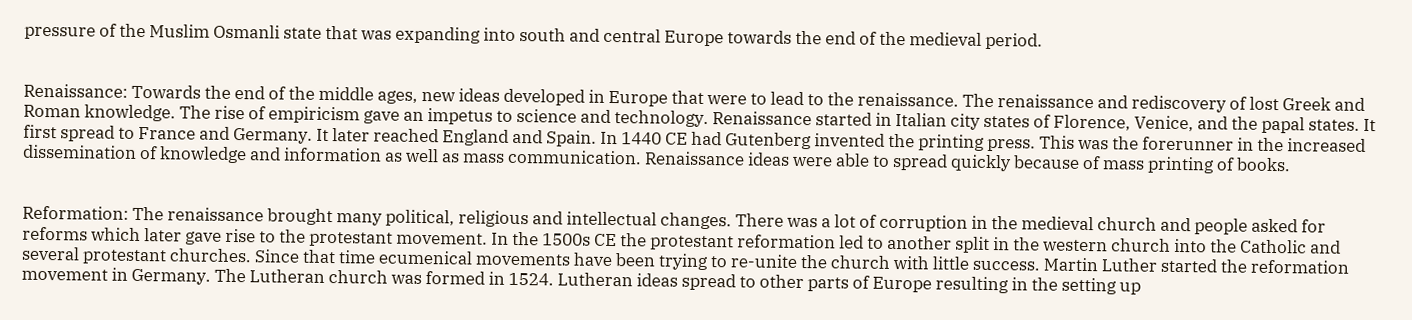pressure of the Muslim Osmanli state that was expanding into south and central Europe towards the end of the medieval period.


Renaissance: Towards the end of the middle ages, new ideas developed in Europe that were to lead to the renaissance. The renaissance and rediscovery of lost Greek and Roman knowledge. The rise of empiricism gave an impetus to science and technology. Renaissance started in Italian city states of Florence, Venice, and the papal states. It first spread to France and Germany. It later reached England and Spain. In 1440 CE had Gutenberg invented the printing press. This was the forerunner in the increased dissemination of knowledge and information as well as mass communication. Renaissance ideas were able to spread quickly because of mass printing of books.


Reformation: The renaissance brought many political, religious and intellectual changes. There was a lot of corruption in the medieval church and people asked for reforms which later gave rise to the protestant movement. In the 1500s CE the protestant reformation led to another split in the western church into the Catholic and several protestant churches. Since that time ecumenical movements have been trying to re-unite the church with little success. Martin Luther started the reformation movement in Germany. The Lutheran church was formed in 1524. Lutheran ideas spread to other parts of Europe resulting in the setting up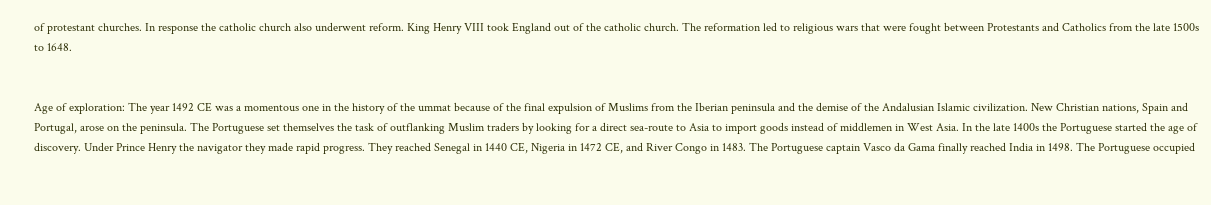of protestant churches. In response the catholic church also underwent reform. King Henry VIII took England out of the catholic church. The reformation led to religious wars that were fought between Protestants and Catholics from the late 1500s to 1648.


Age of exploration: The year 1492 CE was a momentous one in the history of the ummat because of the final expulsion of Muslims from the Iberian peninsula and the demise of the Andalusian Islamic civilization. New Christian nations, Spain and Portugal, arose on the peninsula. The Portuguese set themselves the task of outflanking Muslim traders by looking for a direct sea-route to Asia to import goods instead of middlemen in West Asia. In the late 1400s the Portuguese started the age of discovery. Under Prince Henry the navigator they made rapid progress. They reached Senegal in 1440 CE, Nigeria in 1472 CE, and River Congo in 1483. The Portuguese captain Vasco da Gama finally reached India in 1498. The Portuguese occupied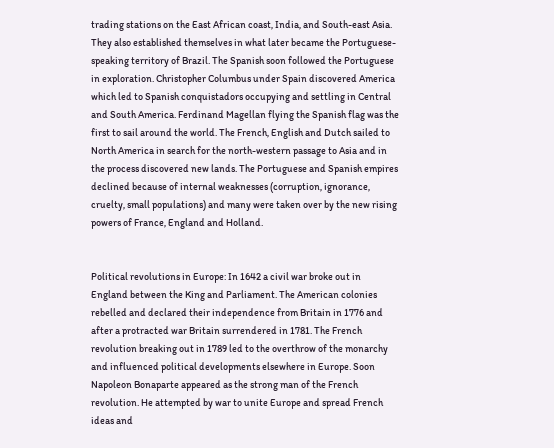trading stations on the East African coast, India, and South-east Asia. They also established themselves in what later became the Portuguese-speaking territory of Brazil. The Spanish soon followed the Portuguese in exploration. Christopher Columbus under Spain discovered America which led to Spanish conquistadors occupying and settling in Central and South America. Ferdinand Magellan flying the Spanish flag was the first to sail around the world. The French, English and Dutch sailed to North America in search for the north-western passage to Asia and in the process discovered new lands. The Portuguese and Spanish empires declined because of internal weaknesses (corruption, ignorance, cruelty, small populations) and many were taken over by the new rising powers of France, England and Holland.


Political revolutions in Europe: In 1642 a civil war broke out in England between the King and Parliament. The American colonies rebelled and declared their independence from Britain in 1776 and after a protracted war Britain surrendered in 1781. The French revolution breaking out in 1789 led to the overthrow of the monarchy and influenced political developments elsewhere in Europe. Soon Napoleon Bonaparte appeared as the strong man of the French revolution. He attempted by war to unite Europe and spread French ideas and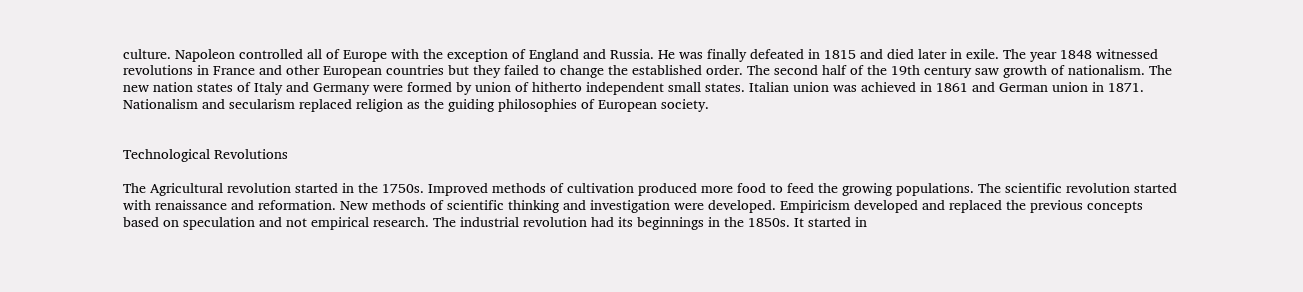culture. Napoleon controlled all of Europe with the exception of England and Russia. He was finally defeated in 1815 and died later in exile. The year 1848 witnessed revolutions in France and other European countries but they failed to change the established order. The second half of the 19th century saw growth of nationalism. The new nation states of Italy and Germany were formed by union of hitherto independent small states. Italian union was achieved in 1861 and German union in 1871. Nationalism and secularism replaced religion as the guiding philosophies of European society.


Technological Revolutions

The Agricultural revolution started in the 1750s. Improved methods of cultivation produced more food to feed the growing populations. The scientific revolution started with renaissance and reformation. New methods of scientific thinking and investigation were developed. Empiricism developed and replaced the previous concepts based on speculation and not empirical research. The industrial revolution had its beginnings in the 1850s. It started in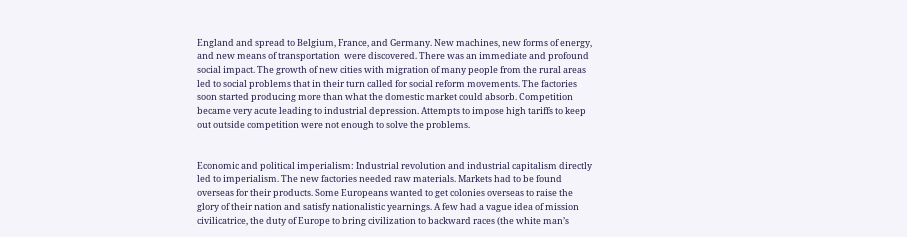England and spread to Belgium, France, and Germany. New machines, new forms of energy, and new means of transportation  were discovered. There was an immediate and profound social impact. The growth of new cities with migration of many people from the rural areas led to social problems that in their turn called for social reform movements. The factories soon started producing more than what the domestic market could absorb. Competition became very acute leading to industrial depression. Attempts to impose high tariffs to keep out outside competition were not enough to solve the problems.


Economic and political imperialism: Industrial revolution and industrial capitalism directly led to imperialism. The new factories needed raw materials. Markets had to be found overseas for their products. Some Europeans wanted to get colonies overseas to raise the glory of their nation and satisfy nationalistic yearnings. A few had a vague idea of mission civilicatrice, the duty of Europe to bring civilization to backward races (the white man’s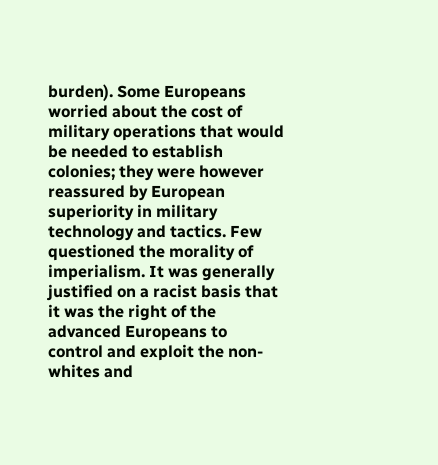burden). Some Europeans worried about the cost of military operations that would be needed to establish colonies; they were however reassured by European superiority in military technology and tactics. Few questioned the morality of imperialism. It was generally justified on a racist basis that it was the right of the advanced Europeans to control and exploit the non-whites and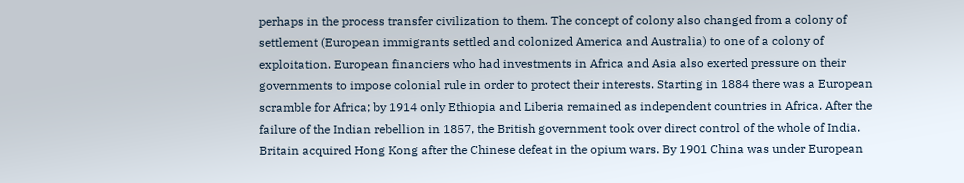perhaps in the process transfer civilization to them. The concept of colony also changed from a colony of settlement (European immigrants settled and colonized America and Australia) to one of a colony of exploitation. European financiers who had investments in Africa and Asia also exerted pressure on their governments to impose colonial rule in order to protect their interests. Starting in 1884 there was a European scramble for Africa; by 1914 only Ethiopia and Liberia remained as independent countries in Africa. After the failure of the Indian rebellion in 1857, the British government took over direct control of the whole of India. Britain acquired Hong Kong after the Chinese defeat in the opium wars. By 1901 China was under European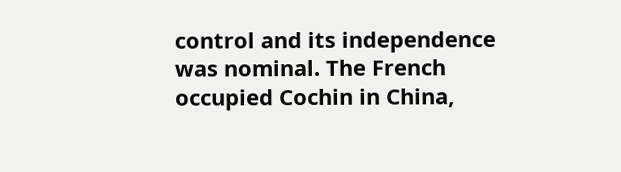control and its independence was nominal. The French occupied Cochin in China,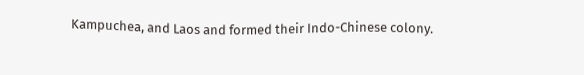Kampuchea, and Laos and formed their Indo-Chinese colony.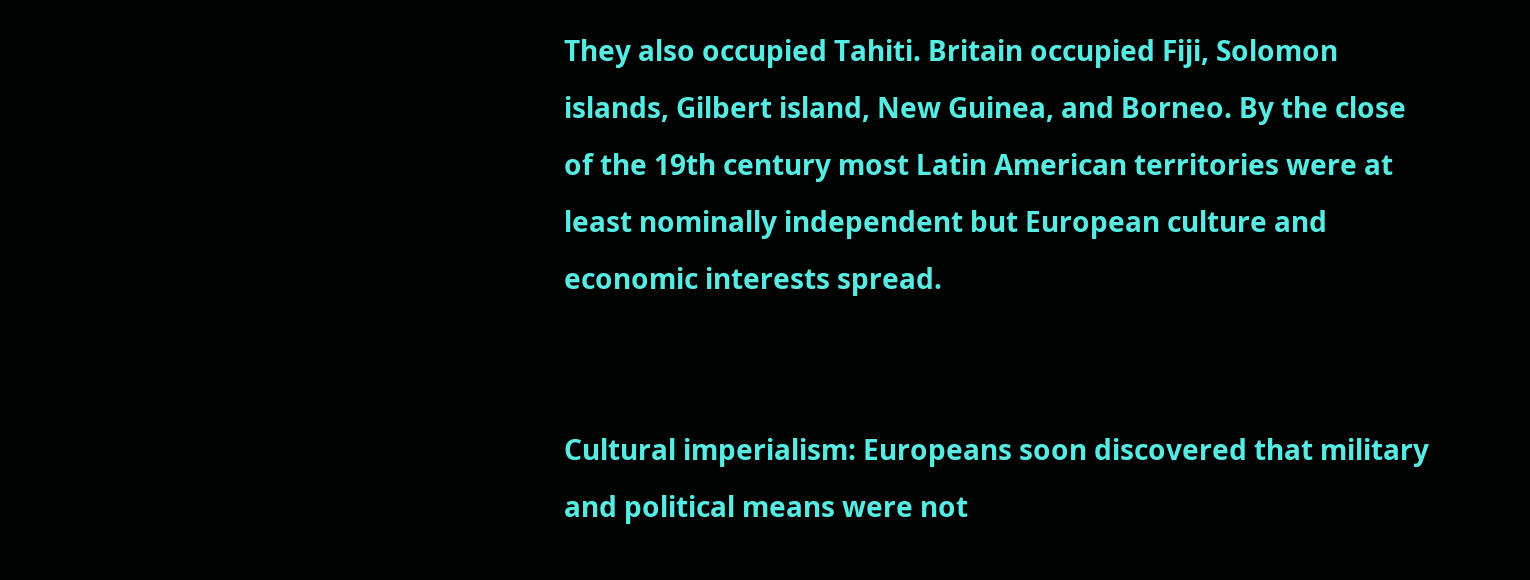They also occupied Tahiti. Britain occupied Fiji, Solomon islands, Gilbert island, New Guinea, and Borneo. By the close of the 19th century most Latin American territories were at least nominally independent but European culture and economic interests spread.


Cultural imperialism: Europeans soon discovered that military and political means were not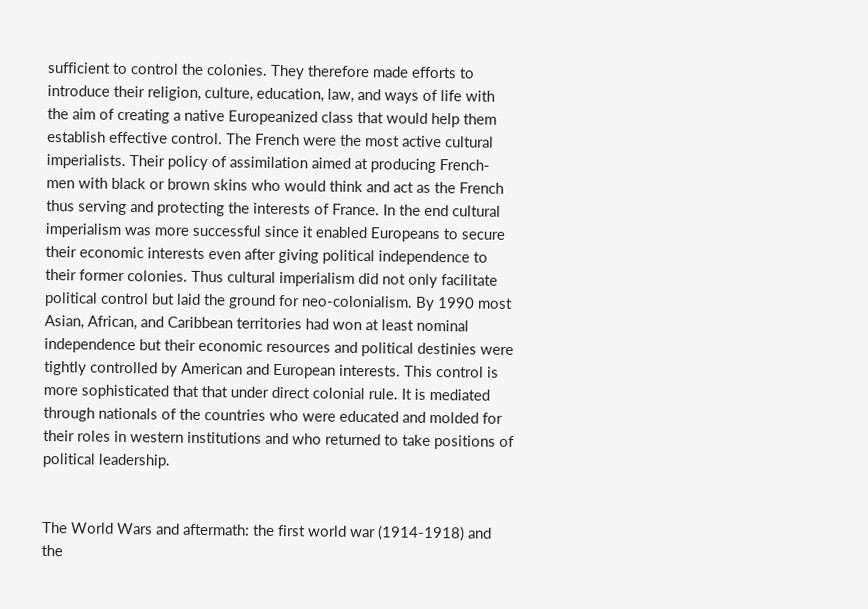sufficient to control the colonies. They therefore made efforts to introduce their religion, culture, education, law, and ways of life with the aim of creating a native Europeanized class that would help them establish effective control. The French were the most active cultural imperialists. Their policy of assimilation aimed at producing French-men with black or brown skins who would think and act as the French thus serving and protecting the interests of France. In the end cultural imperialism was more successful since it enabled Europeans to secure their economic interests even after giving political independence to their former colonies. Thus cultural imperialism did not only facilitate political control but laid the ground for neo-colonialism. By 1990 most Asian, African, and Caribbean territories had won at least nominal independence but their economic resources and political destinies were tightly controlled by American and European interests. This control is more sophisticated that that under direct colonial rule. It is mediated through nationals of the countries who were educated and molded for their roles in western institutions and who returned to take positions of political leadership.


The World Wars and aftermath: the first world war (1914-1918) and the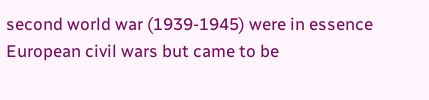second world war (1939-1945) were in essence European civil wars but came to be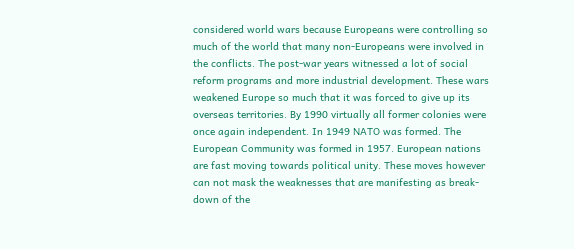considered world wars because Europeans were controlling so much of the world that many non-Europeans were involved in the conflicts. The post-war years witnessed a lot of social reform programs and more industrial development. These wars weakened Europe so much that it was forced to give up its overseas territories. By 1990 virtually all former colonies were once again independent. In 1949 NATO was formed. The European Community was formed in 1957. European nations are fast moving towards political unity. These moves however can not mask the weaknesses that are manifesting as break-down of the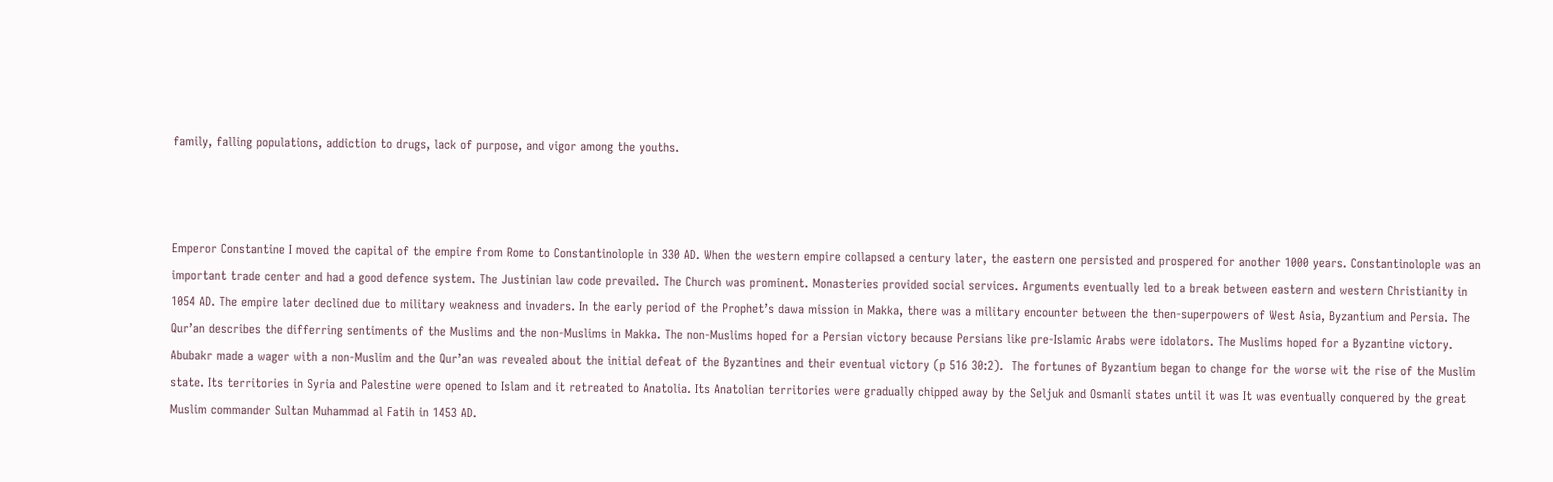family, falling populations, addiction to drugs, lack of purpose, and vigor among the youths.



Emperor Constantine I moved the capital of the empire from Rome to Constantinolople in 330 AD. When the western empire collapsed a century later, the eastern one persisted and prospered for another 1000 years. Constantinolople was an important trade center and had a good defence system. The Justinian law code prevailed. The Church was prominent. Monasteries provided social services. Arguments eventually led to a break between eastern and western Christianity in 1054 AD. The empire later declined due to military weakness and invaders. In the early period of the Prophet’s dawa mission in Makka, there was a military encounter between the then-superpowers of West Asia, Byzantium and Persia. The Qur’an describes the differring sentiments of the Muslims and the non-Muslims in Makka. The non-Muslims hoped for a Persian victory because Persians like pre-Islamic Arabs were idolators. The Muslims hoped for a Byzantine victory. Abubakr made a wager with a non-Muslim and the Qur’an was revealed about the initial defeat of the Byzantines and their eventual victory (p 516 30:2).  The fortunes of Byzantium began to change for the worse wit the rise of the Muslim state. Its territories in Syria and Palestine were opened to Islam and it retreated to Anatolia. Its Anatolian territories were gradually chipped away by the Seljuk and Osmanli states until it was It was eventually conquered by the great Muslim commander Sultan Muhammad al Fatih in 1453 AD.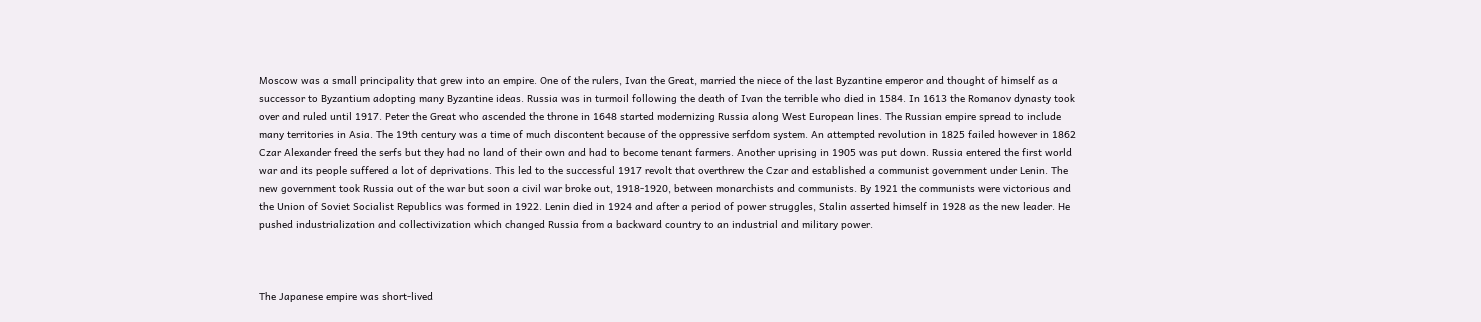Moscow was a small principality that grew into an empire. One of the rulers, Ivan the Great, married the niece of the last Byzantine emperor and thought of himself as a successor to Byzantium adopting many Byzantine ideas. Russia was in turmoil following the death of Ivan the terrible who died in 1584. In 1613 the Romanov dynasty took over and ruled until 1917. Peter the Great who ascended the throne in 1648 started modernizing Russia along West European lines. The Russian empire spread to include many territories in Asia. The 19th century was a time of much discontent because of the oppressive serfdom system. An attempted revolution in 1825 failed however in 1862 Czar Alexander freed the serfs but they had no land of their own and had to become tenant farmers. Another uprising in 1905 was put down. Russia entered the first world war and its people suffered a lot of deprivations. This led to the successful 1917 revolt that overthrew the Czar and established a communist government under Lenin. The new government took Russia out of the war but soon a civil war broke out, 1918-1920, between monarchists and communists. By 1921 the communists were victorious and the Union of Soviet Socialist Republics was formed in 1922. Lenin died in 1924 and after a period of power struggles, Stalin asserted himself in 1928 as the new leader. He pushed industrialization and collectivization which changed Russia from a backward country to an industrial and military power.



The Japanese empire was short-lived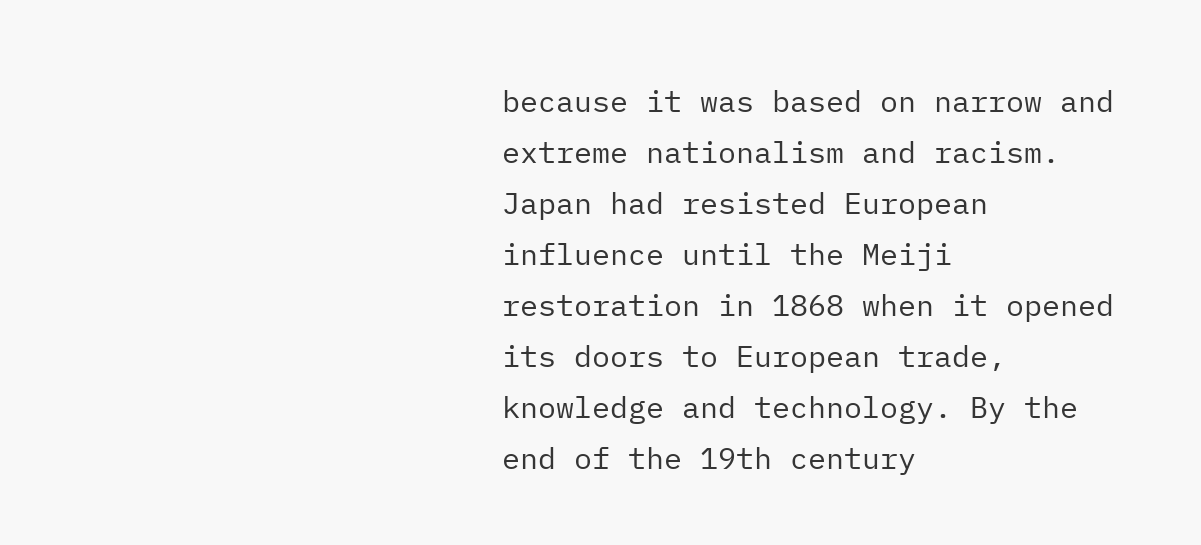because it was based on narrow and extreme nationalism and racism. Japan had resisted European influence until the Meiji restoration in 1868 when it opened its doors to European trade, knowledge and technology. By the end of the 19th century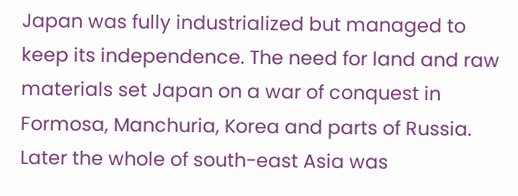Japan was fully industrialized but managed to keep its independence. The need for land and raw materials set Japan on a war of conquest in Formosa, Manchuria, Korea and parts of Russia. Later the whole of south-east Asia was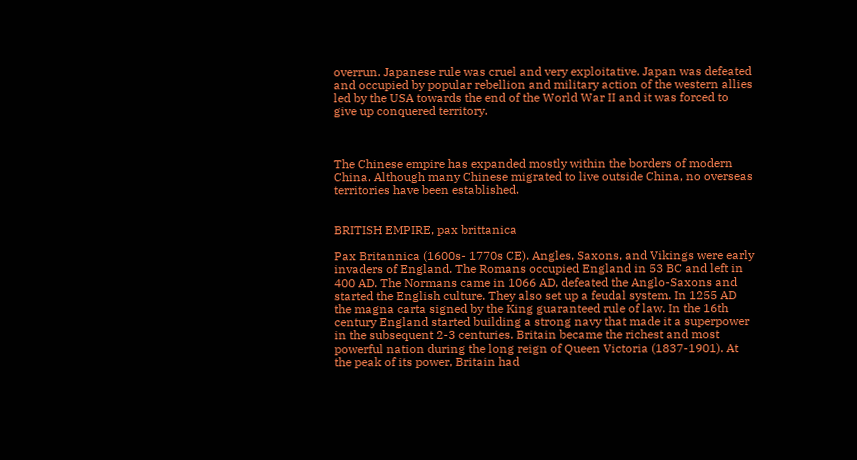overrun. Japanese rule was cruel and very exploitative. Japan was defeated and occupied by popular rebellion and military action of the western allies led by the USA towards the end of the World War II and it was forced to give up conquered territory.



The Chinese empire has expanded mostly within the borders of modern China. Although many Chinese migrated to live outside China, no overseas territories have been established.


BRITISH EMPIRE, pax brittanica

Pax Britannica (1600s- 1770s CE). Angles, Saxons, and Vikings were early invaders of England. The Romans occupied England in 53 BC and left in 400 AD. The Normans came in 1066 AD, defeated the Anglo-Saxons and started the English culture. They also set up a feudal system. In 1255 AD the magna carta signed by the King guaranteed rule of law. In the 16th century England started building a strong navy that made it a superpower in the subsequent 2-3 centuries. Britain became the richest and most powerful nation during the long reign of Queen Victoria (1837-1901). At the peak of its power, Britain had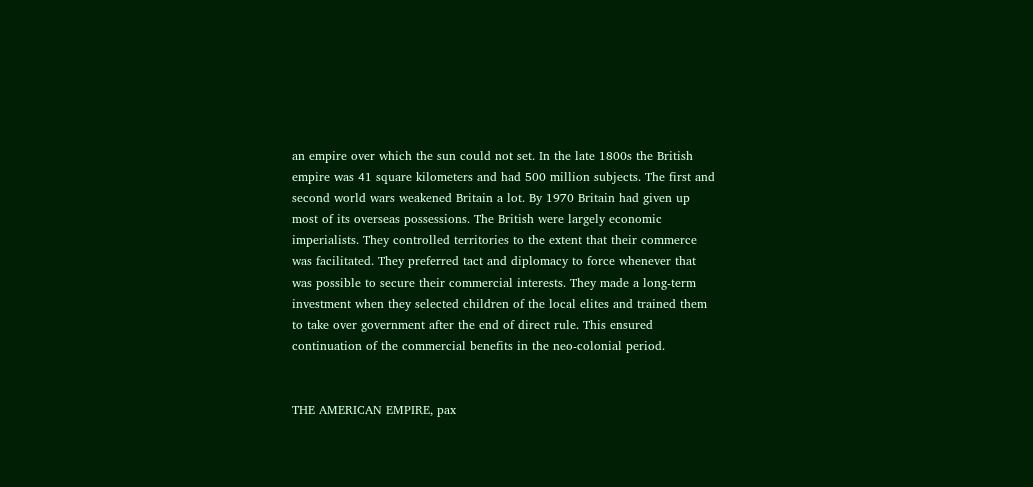an empire over which the sun could not set. In the late 1800s the British empire was 41 square kilometers and had 500 million subjects. The first and second world wars weakened Britain a lot. By 1970 Britain had given up most of its overseas possessions. The British were largely economic imperialists. They controlled territories to the extent that their commerce was facilitated. They preferred tact and diplomacy to force whenever that was possible to secure their commercial interests. They made a long-term investment when they selected children of the local elites and trained them to take over government after the end of direct rule. This ensured continuation of the commercial benefits in the neo-colonial period.


THE AMERICAN EMPIRE, pax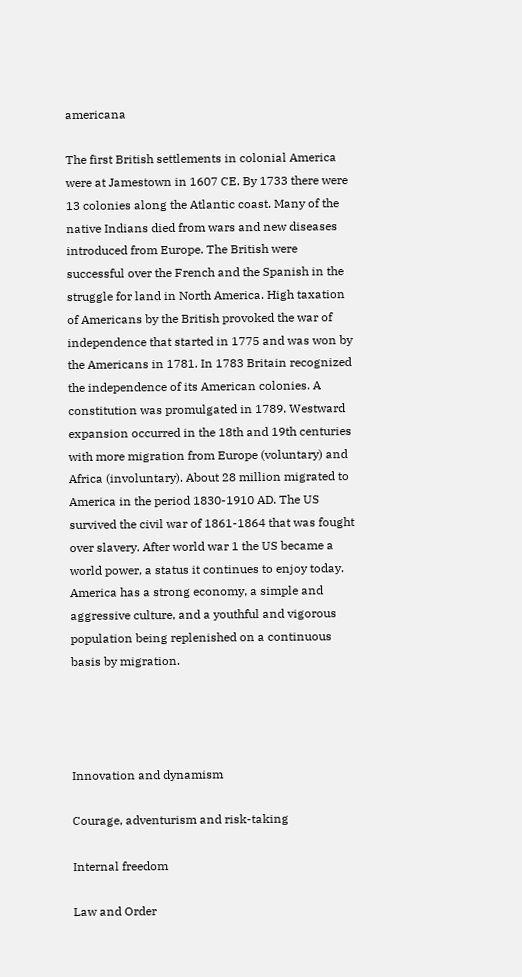americana

The first British settlements in colonial America were at Jamestown in 1607 CE. By 1733 there were 13 colonies along the Atlantic coast. Many of the native Indians died from wars and new diseases introduced from Europe. The British were successful over the French and the Spanish in the struggle for land in North America. High taxation of Americans by the British provoked the war of independence that started in 1775 and was won by the Americans in 1781. In 1783 Britain recognized the independence of its American colonies. A constitution was promulgated in 1789. Westward expansion occurred in the 18th and 19th centuries with more migration from Europe (voluntary) and Africa (involuntary). About 28 million migrated to America in the period 1830-1910 AD. The US survived the civil war of 1861-1864 that was fought over slavery. After world war 1 the US became a world power, a status it continues to enjoy today. America has a strong economy, a simple and aggressive culture, and a youthful and vigorous population being replenished on a continuous basis by migration.




Innovation and dynamism

Courage, adventurism and risk-taking

Internal freedom

Law and Order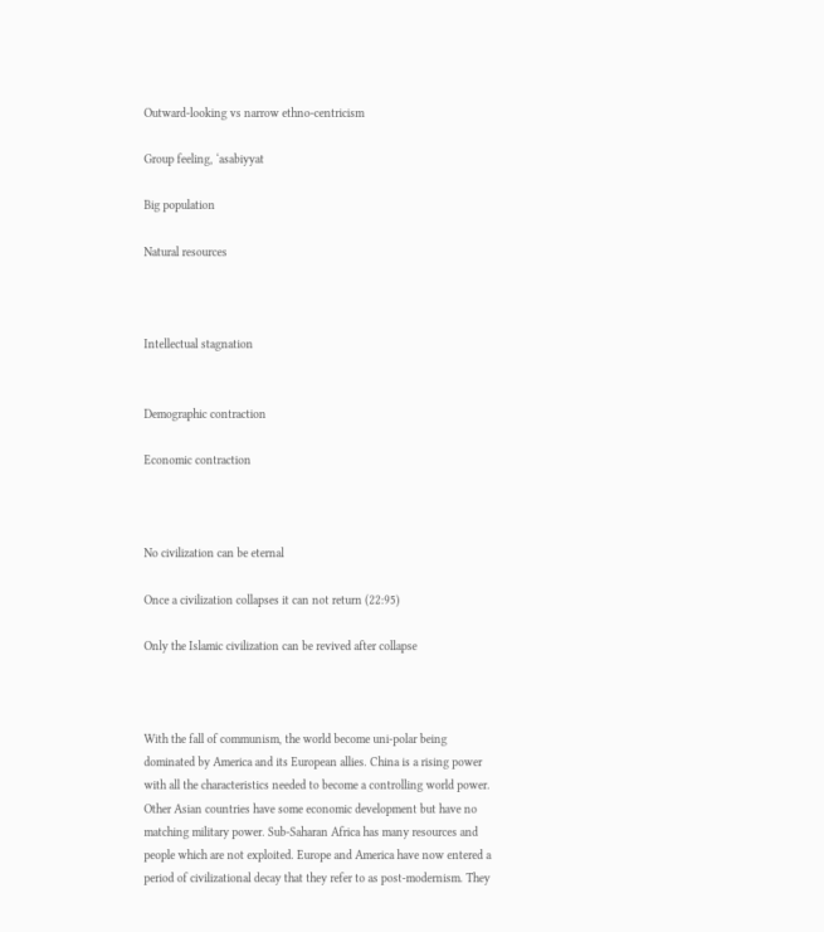Outward-looking vs narrow ethno-centricism

Group feeling, ‘asabiyyat

Big population

Natural resources



Intellectual stagnation


Demographic contraction

Economic contraction



No civilization can be eternal

Once a civilization collapses it can not return (22:95)

Only the Islamic civilization can be revived after collapse



With the fall of communism, the world become uni-polar being dominated by America and its European allies. China is a rising power with all the characteristics needed to become a controlling world power. Other Asian countries have some economic development but have no matching military power. Sub-Saharan Africa has many resources and people which are not exploited. Europe and America have now entered a period of civilizational decay that they refer to as post-modernism. They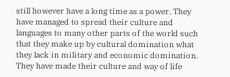still however have a long time as a power. They have managed to spread their culture and languages to many other parts of the world such that they make up by cultural domination what they lack in military and economic domination. They have made their culture and way of life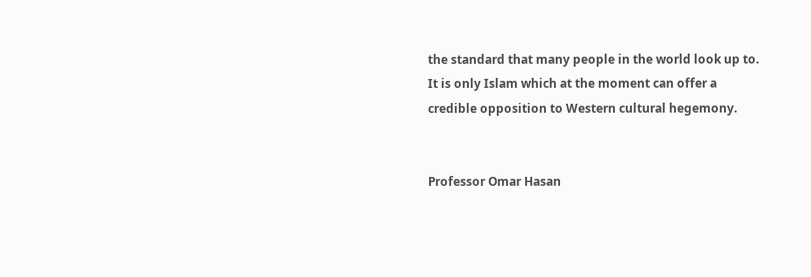the standard that many people in the world look up to. It is only Islam which at the moment can offer a credible opposition to Western cultural hegemony.


Professor Omar Hasan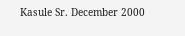Kasule Sr. December 2000